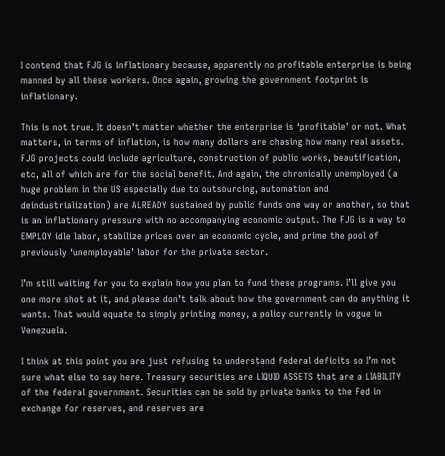I contend that FJG is inflationary because, apparently no profitable enterprise is being manned by all these workers. Once again, growing the government footprint is inflationary.

This is not true. It doesn’t matter whether the enterprise is ‘profitable’ or not. What matters, in terms of inflation, is how many dollars are chasing how many real assets. FJG projects could include agriculture, construction of public works, beautification, etc, all of which are for the social benefit. And again, the chronically unemployed (a huge problem in the US especially due to outsourcing, automation and deindustrialization) are ALREADY sustained by public funds one way or another, so that is an inflationary pressure with no accompanying economic output. The FJG is a way to EMPLOY idle labor, stabilize prices over an economic cycle, and prime the pool of previously ‘unemployable’ labor for the private sector.

I’m still waiting for you to explain how you plan to fund these programs. I’ll give you one more shot at it, and please don’t talk about how the government can do anything it wants. That would equate to simply printing money, a policy currently in vogue in Venezuela.

I think at this point you are just refusing to understand federal deficits so I’m not sure what else to say here. Treasury securities are LIQUID ASSETS that are a LIABILITY of the federal government. Securities can be sold by private banks to the Fed in exchange for reserves, and reserves are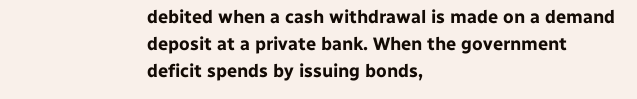debited when a cash withdrawal is made on a demand deposit at a private bank. When the government deficit spends by issuing bonds,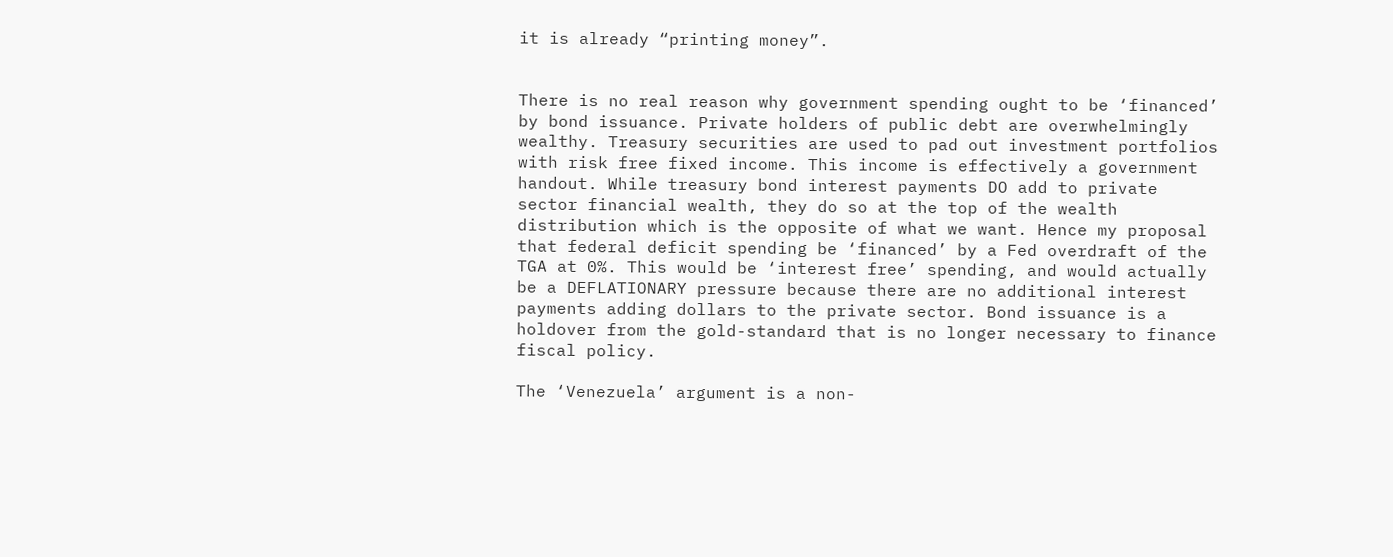it is already “printing money”.


There is no real reason why government spending ought to be ‘financed’ by bond issuance. Private holders of public debt are overwhelmingly wealthy. Treasury securities are used to pad out investment portfolios with risk free fixed income. This income is effectively a government handout. While treasury bond interest payments DO add to private sector financial wealth, they do so at the top of the wealth distribution which is the opposite of what we want. Hence my proposal that federal deficit spending be ‘financed’ by a Fed overdraft of the TGA at 0%. This would be ‘interest free’ spending, and would actually be a DEFLATIONARY pressure because there are no additional interest payments adding dollars to the private sector. Bond issuance is a holdover from the gold-standard that is no longer necessary to finance fiscal policy.

The ‘Venezuela’ argument is a non-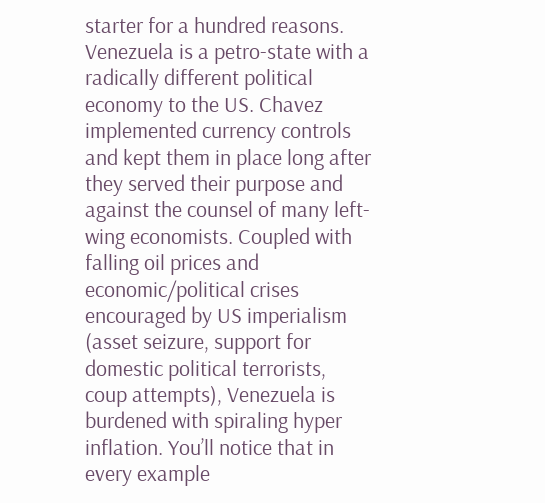starter for a hundred reasons. Venezuela is a petro-state with a radically different political economy to the US. Chavez implemented currency controls and kept them in place long after they served their purpose and against the counsel of many left-wing economists. Coupled with falling oil prices and economic/political crises encouraged by US imperialism (asset seizure, support for domestic political terrorists, coup attempts), Venezuela is burdened with spiraling hyper inflation. You’ll notice that in every example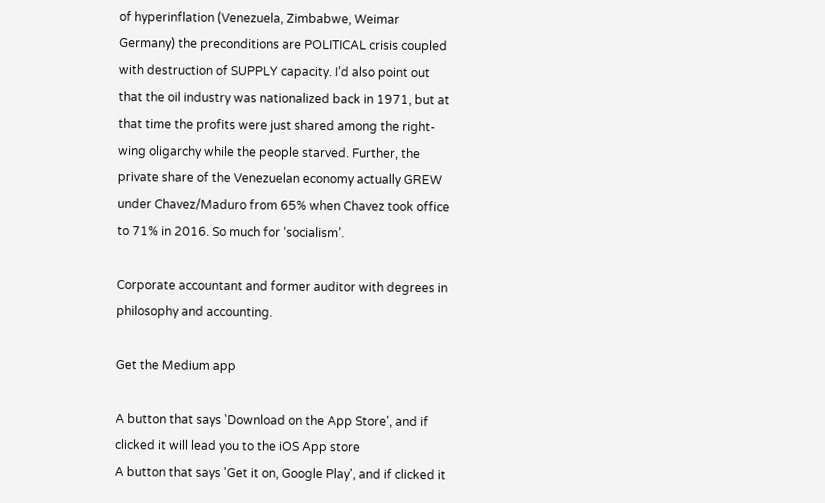of hyperinflation (Venezuela, Zimbabwe, Weimar Germany) the preconditions are POLITICAL crisis coupled with destruction of SUPPLY capacity. I’d also point out that the oil industry was nationalized back in 1971, but at that time the profits were just shared among the right-wing oligarchy while the people starved. Further, the private share of the Venezuelan economy actually GREW under Chavez/Maduro from 65% when Chavez took office to 71% in 2016. So much for ‘socialism’.

Corporate accountant and former auditor with degrees in philosophy and accounting.

Get the Medium app

A button that says 'Download on the App Store', and if clicked it will lead you to the iOS App store
A button that says 'Get it on, Google Play', and if clicked it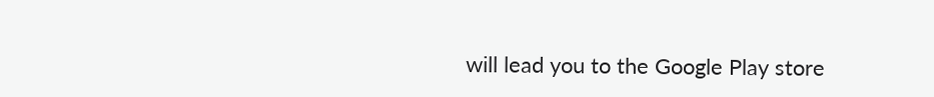will lead you to the Google Play store